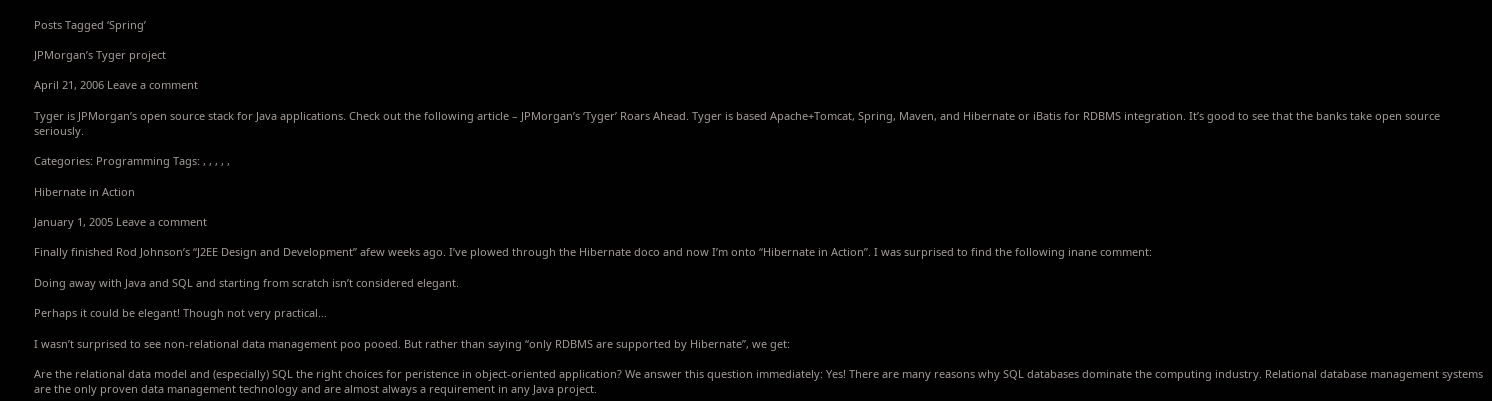Posts Tagged ‘Spring’

JPMorgan’s Tyger project

April 21, 2006 Leave a comment

Tyger is JPMorgan’s open source stack for Java applications. Check out the following article – JPMorgan’s ‘Tyger’ Roars Ahead. Tyger is based Apache+Tomcat, Spring, Maven, and Hibernate or iBatis for RDBMS integration. It’s good to see that the banks take open source seriously.

Categories: Programming Tags: , , , , ,

Hibernate in Action

January 1, 2005 Leave a comment

Finally finished Rod Johnson’s “J2EE Design and Development” afew weeks ago. I’ve plowed through the Hibernate doco and now I’m onto “Hibernate in Action”. I was surprised to find the following inane comment:

Doing away with Java and SQL and starting from scratch isn’t considered elegant.

Perhaps it could be elegant! Though not very practical…

I wasn’t surprised to see non-relational data management poo pooed. But rather than saying “only RDBMS are supported by Hibernate”, we get:

Are the relational data model and (especially) SQL the right choices for peristence in object-oriented application? We answer this question immediately: Yes! There are many reasons why SQL databases dominate the computing industry. Relational database management systems are the only proven data management technology and are almost always a requirement in any Java project.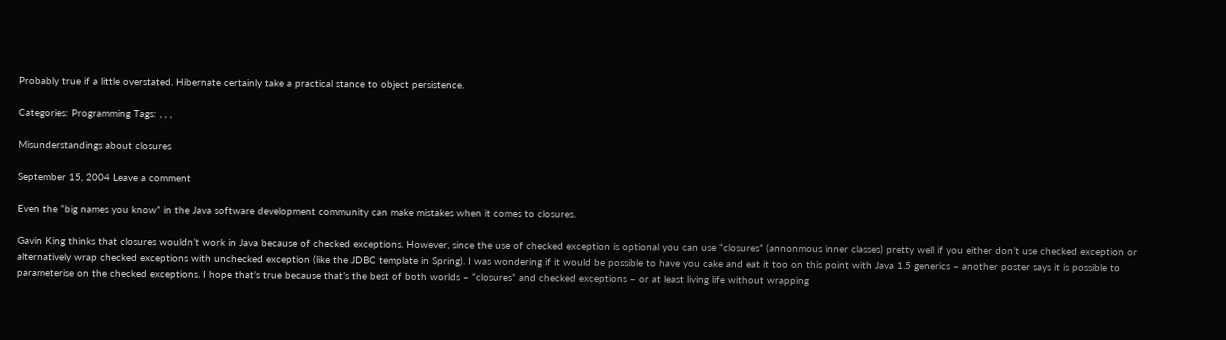Probably true if a little overstated. Hibernate certainly take a practical stance to object persistence.

Categories: Programming Tags: , , ,

Misunderstandings about closures

September 15, 2004 Leave a comment

Even the “big names you know” in the Java software development community can make mistakes when it comes to closures.

Gavin King thinks that closures wouldn’t work in Java because of checked exceptions. However, since the use of checked exception is optional you can use “closures” (annonmous inner classes) pretty well if you either don’t use checked exception or alternatively wrap checked exceptions with unchecked exception (like the JDBC template in Spring). I was wondering if it would be possible to have you cake and eat it too on this point with Java 1.5 generics – another poster says it is possible to parameterise on the checked exceptions. I hope that’s true because that’s the best of both worlds – “closures” and checked exceptions – or at least living life without wrapping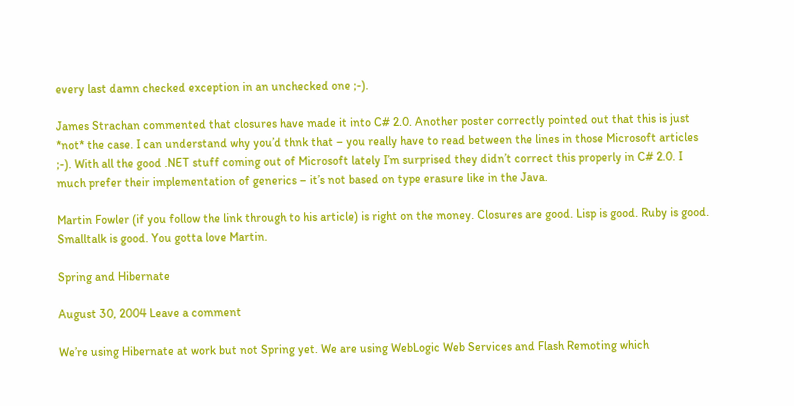every last damn checked exception in an unchecked one ;-).

James Strachan commented that closures have made it into C# 2.0. Another poster correctly pointed out that this is just *not* the case. I can understand why you’d thnk that – you really have to read between the lines in those Microsoft articles ;-). With all the good .NET stuff coming out of Microsoft lately I’m surprised they didn’t correct this properly in C# 2.0. I much prefer their implementation of generics – it’s not based on type erasure like in the Java.

Martin Fowler (if you follow the link through to his article) is right on the money. Closures are good. Lisp is good. Ruby is good. Smalltalk is good. You gotta love Martin.

Spring and Hibernate

August 30, 2004 Leave a comment

We’re using Hibernate at work but not Spring yet. We are using WebLogic Web Services and Flash Remoting which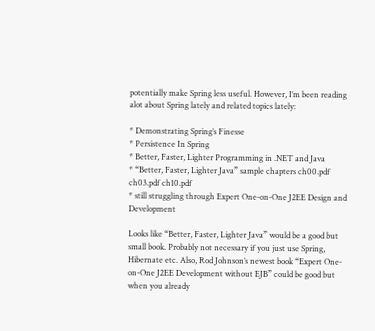potentially make Spring less useful. However, I’m been reading alot about Spring lately and related topics lately:

* Demonstrating Spring’s Finesse
* Persistence In Spring
* Better, Faster, Lighter Programming in .NET and Java
* “Better, Faster, Lighter Java” sample chapters ch00.pdf ch03.pdf ch10.pdf
* still struggling through Expert One-on-One J2EE Design and Development

Looks like “Better, Faster, Lighter Java” would be a good but small book. Probably not necessary if you just use Spring, Hibernate etc. Also, Rod Johnson’s newest book “Expert One-on-One J2EE Development without EJB” could be good but when you already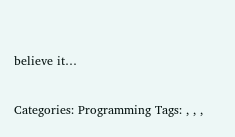believe it…

Categories: Programming Tags: , , ,